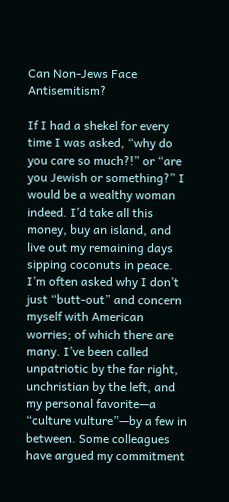Can Non-Jews Face Antisemitism?

If I had a shekel for every time I was asked, “why do you care so much?!” or “are you Jewish or something?” I would be a wealthy woman indeed. I’d take all this money, buy an island, and live out my remaining days sipping coconuts in peace. I’m often asked why I don’t just “butt-out” and concern myself with American worries; of which there are many. I’ve been called unpatriotic by the far right, unchristian by the left, and my personal favorite—a “culture vulture”—by a few in between. Some colleagues have argued my commitment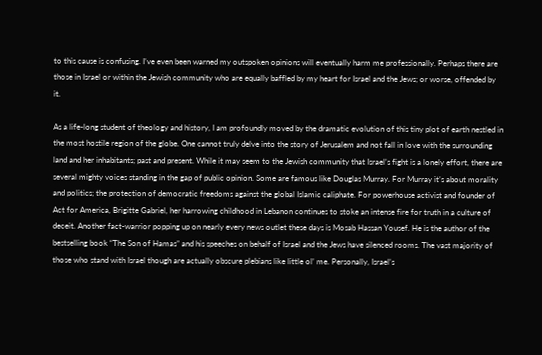to this cause is confusing. I’ve even been warned my outspoken opinions will eventually harm me professionally. Perhaps there are those in Israel or within the Jewish community who are equally baffled by my heart for Israel and the Jews; or worse, offended by it.

As a life-long student of theology and history, I am profoundly moved by the dramatic evolution of this tiny plot of earth nestled in the most hostile region of the globe. One cannot truly delve into the story of Jerusalem and not fall in love with the surrounding land and her inhabitants; past and present. While it may seem to the Jewish community that Israel’s fight is a lonely effort, there are several mighty voices standing in the gap of public opinion. Some are famous like Douglas Murray. For Murray it’s about morality and politics; the protection of democratic freedoms against the global Islamic caliphate. For powerhouse activist and founder of Act for America, Brigitte Gabriel, her harrowing childhood in Lebanon continues to stoke an intense fire for truth in a culture of deceit. Another fact-warrior popping up on nearly every news outlet these days is Mosab Hassan Yousef. He is the author of the bestselling book “The Son of Hamas” and his speeches on behalf of Israel and the Jews have silenced rooms. The vast majority of those who stand with Israel though are actually obscure plebians like little ol’ me. Personally, Israel’s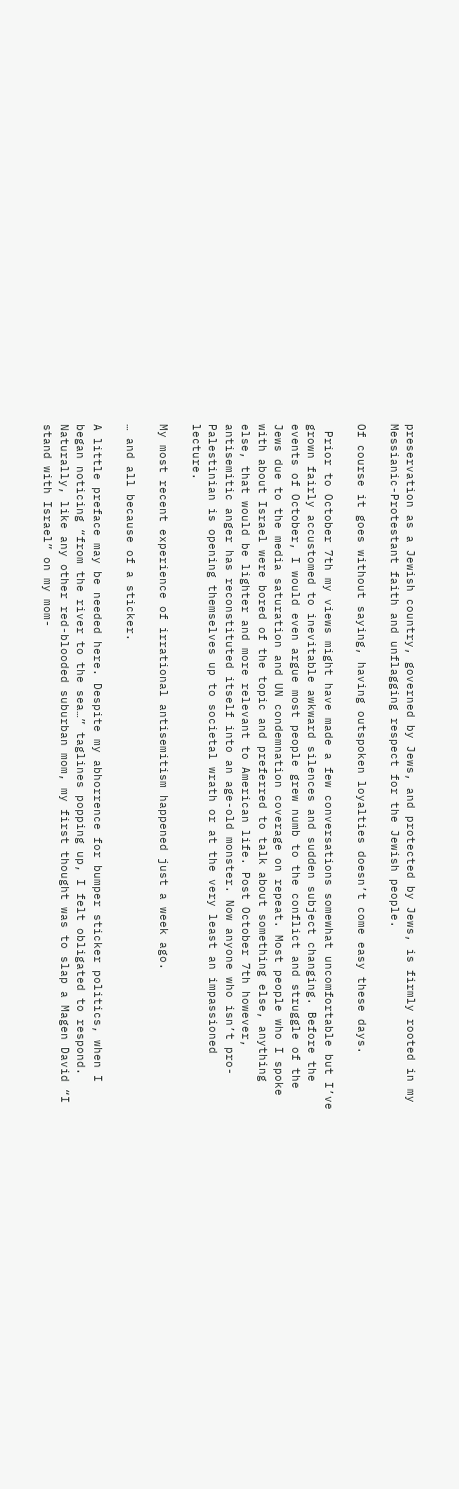preservation as a Jewish country, governed by Jews, and protected by Jews, is firmly rooted in my Messianic-Protestant faith and unflagging respect for the Jewish people.

Of course it goes without saying, having outspoken loyalties doesn’t come easy these days.

 Prior to October 7th my views might have made a few conversations somewhat uncomfortable but I’ve grown fairly accustomed to inevitable awkward silences and sudden subject changing. Before the events of October, I would even argue most people grew numb to the conflict and struggle of the Jews due to the media saturation and UN condemnation coverage on repeat. Most people who I spoke with about Israel were bored of the topic and preferred to talk about something else, anything else, that would be lighter and more relevant to American life. Post October 7th however, antisemitic anger has reconstituted itself into an age-old monster. Now anyone who isn’t pro-Palestinian is opening themselves up to societal wrath or at the very least an impassioned lecture.

My most recent experience of irrational antisemitism happened just a week ago.

… and all because of a sticker.

A little preface may be needed here. Despite my abhorrence for bumper sticker politics, when I began noticing “from the river to the sea…” taglines popping up, I felt obligated to respond. Naturally, like any other red-blooded suburban mom, my first thought was to slap a Magen David “I stand with Israel” on my mom-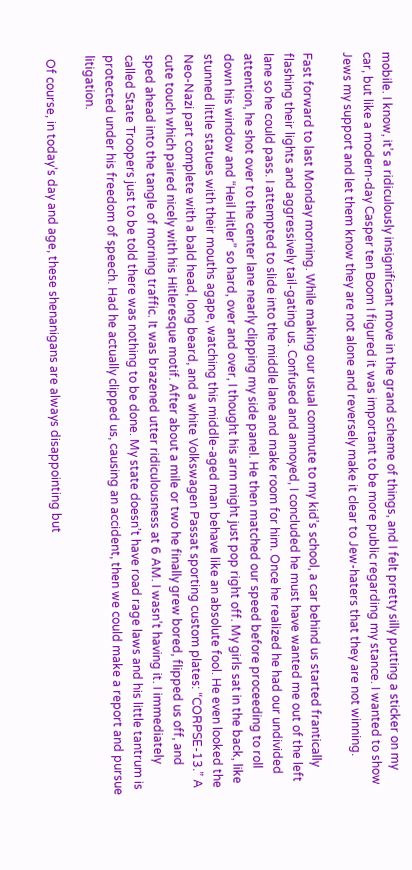mobile. I know, it’s a ridiculously insignificant move in the grand scheme of things, and I felt pretty silly putting a sticker on my car, but like a modern-day Casper ten Boom I figured it was important to be more public regarding my stance. I wanted to show Jews my support and let them know they are not alone and reversely make it clear to Jew-haters that they are not winning.

Fast forward to last Monday morning. While making our usual commute to my kid’s school, a car behind us started frantically flashing their lights and aggressively tail-gating us. Confused and annoyed, I concluded he must have wanted me out of the left lane so he could pass. I attempted to slide into the middle lane and make room for him. Once he realized he had our undivided attention, he shot over to the center lane nearly clipping my side panel. He then matched our speed before proceeding to roll down his window and “Heil Hitler” so hard, over and over, I thought his arm might just pop right off. My girls sat in the back, like stunned little statues with their mouths agape, watching this middle-aged man behave like an absolute fool. He even looked the Neo-Nazi part complete with a bald head, long beard, and a white Volkswagen Passat sporting custom plates: “CORPSE-13.” A cute touch which paired nicely with his Hitleresque motif. After about a mile or two he finally grew bored, flipped us off, and sped ahead into the tangle of morning traffic. It was brazened utter ridiculousness at 6 AM. I wasn’t having it. I immediately called State Troopers just to be told there was nothing to be done. My state doesn’t have road rage laws and his little tantrum is protected under his freedom of speech. Had he actually clipped us, causing an accident, then we could make a report and pursue litigation.

 Of course, in today’s day and age, these shenanigans are always disappointing but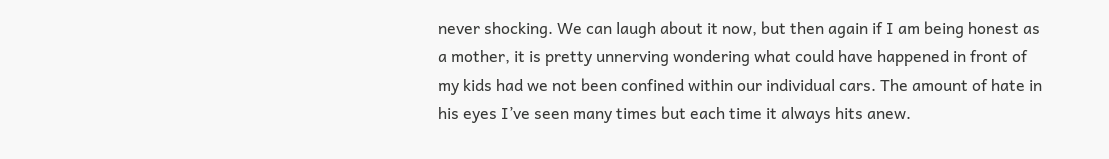never shocking. We can laugh about it now, but then again if I am being honest as a mother, it is pretty unnerving wondering what could have happened in front of my kids had we not been confined within our individual cars. The amount of hate in his eyes I’ve seen many times but each time it always hits anew.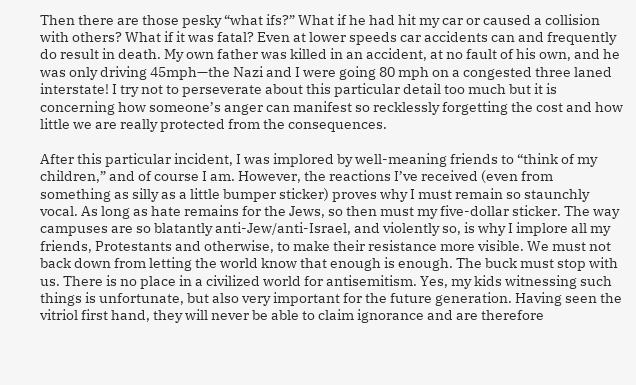Then there are those pesky “what ifs?” What if he had hit my car or caused a collision with others? What if it was fatal? Even at lower speeds car accidents can and frequently do result in death. My own father was killed in an accident, at no fault of his own, and he was only driving 45mph—the Nazi and I were going 80 mph on a congested three laned interstate! I try not to perseverate about this particular detail too much but it is concerning how someone’s anger can manifest so recklessly forgetting the cost and how little we are really protected from the consequences.

After this particular incident, I was implored by well-meaning friends to “think of my children,” and of course I am. However, the reactions I’ve received (even from something as silly as a little bumper sticker) proves why I must remain so staunchly vocal. As long as hate remains for the Jews, so then must my five-dollar sticker. The way campuses are so blatantly anti-Jew/anti-Israel, and violently so, is why I implore all my friends, Protestants and otherwise, to make their resistance more visible. We must not back down from letting the world know that enough is enough. The buck must stop with us. There is no place in a civilized world for antisemitism. Yes, my kids witnessing such things is unfortunate, but also very important for the future generation. Having seen the vitriol first hand, they will never be able to claim ignorance and are therefore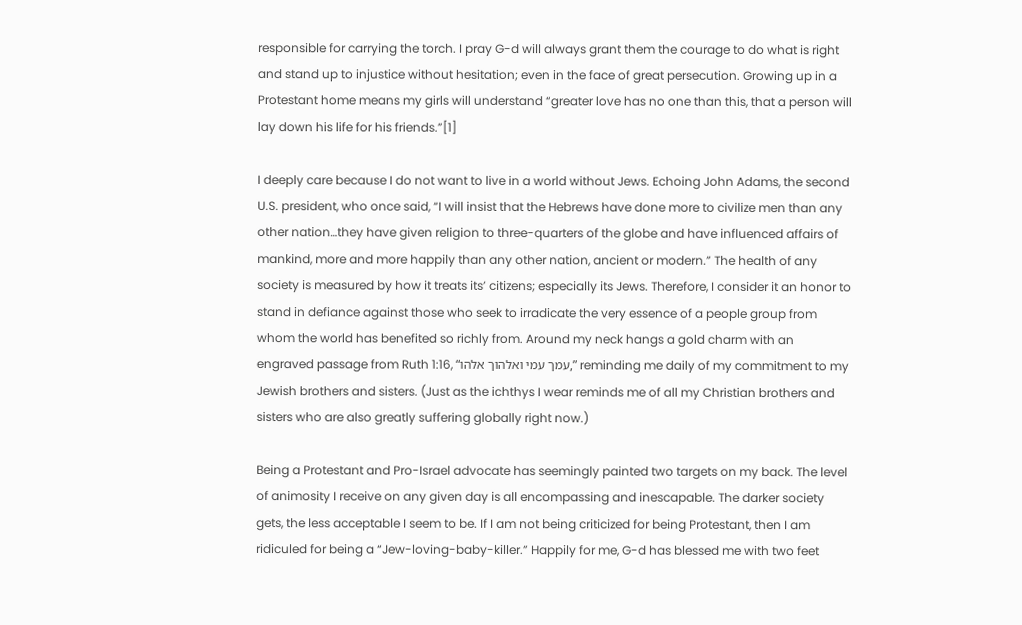responsible for carrying the torch. I pray G-d will always grant them the courage to do what is right and stand up to injustice without hesitation; even in the face of great persecution. Growing up in a Protestant home means my girls will understand “greater love has no one than this, that a person will lay down his life for his friends.”[1]

I deeply care because I do not want to live in a world without Jews. Echoing John Adams, the second U.S. president, who once said, “I will insist that the Hebrews have done more to civilize men than any other nation…they have given religion to three-quarters of the globe and have influenced affairs of mankind, more and more happily than any other nation, ancient or modern.” The health of any society is measured by how it treats its’ citizens; especially its Jews. Therefore, I consider it an honor to stand in defiance against those who seek to irradicate the very essence of a people group from whom the world has benefited so richly from. Around my neck hangs a gold charm with an engraved passage from Ruth 1:16, “עמך עמי ואלהוך אלהו,” reminding me daily of my commitment to my Jewish brothers and sisters. (Just as the ichthys I wear reminds me of all my Christian brothers and sisters who are also greatly suffering globally right now.)

Being a Protestant and Pro-Israel advocate has seemingly painted two targets on my back. The level of animosity I receive on any given day is all encompassing and inescapable. The darker society gets, the less acceptable I seem to be. If I am not being criticized for being Protestant, then I am ridiculed for being a “Jew-loving-baby-killer.” Happily for me, G-d has blessed me with two feet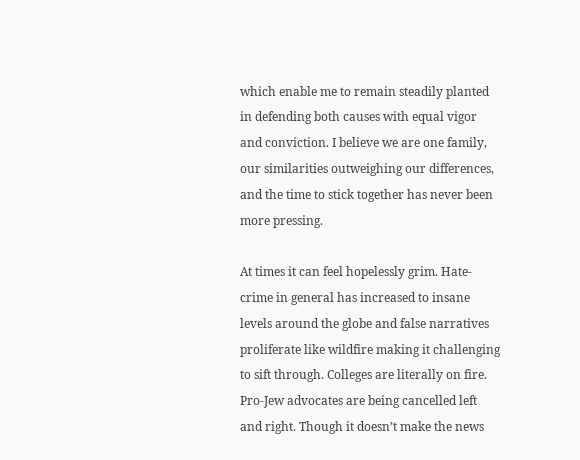which enable me to remain steadily planted in defending both causes with equal vigor and conviction. I believe we are one family, our similarities outweighing our differences, and the time to stick together has never been more pressing.

At times it can feel hopelessly grim. Hate-crime in general has increased to insane levels around the globe and false narratives proliferate like wildfire making it challenging to sift through. Colleges are literally on fire. Pro-Jew advocates are being cancelled left and right. Though it doesn’t make the news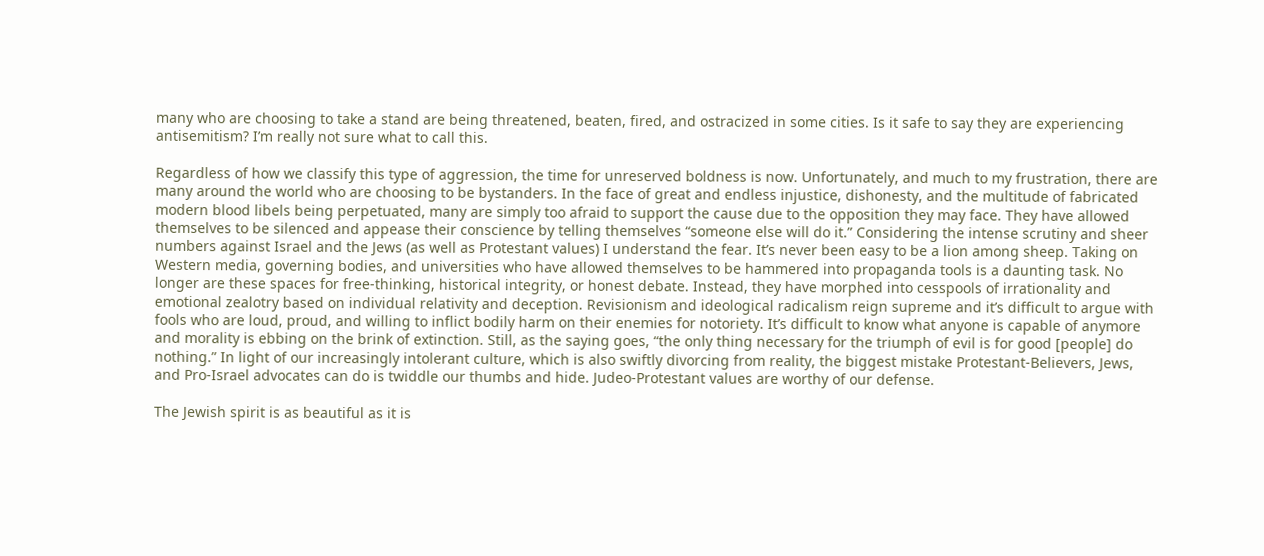many who are choosing to take a stand are being threatened, beaten, fired, and ostracized in some cities. Is it safe to say they are experiencing antisemitism? I’m really not sure what to call this.

Regardless of how we classify this type of aggression, the time for unreserved boldness is now. Unfortunately, and much to my frustration, there are many around the world who are choosing to be bystanders. In the face of great and endless injustice, dishonesty, and the multitude of fabricated modern blood libels being perpetuated, many are simply too afraid to support the cause due to the opposition they may face. They have allowed themselves to be silenced and appease their conscience by telling themselves “someone else will do it.” Considering the intense scrutiny and sheer numbers against Israel and the Jews (as well as Protestant values) I understand the fear. It’s never been easy to be a lion among sheep. Taking on Western media, governing bodies, and universities who have allowed themselves to be hammered into propaganda tools is a daunting task. No longer are these spaces for free-thinking, historical integrity, or honest debate. Instead, they have morphed into cesspools of irrationality and emotional zealotry based on individual relativity and deception. Revisionism and ideological radicalism reign supreme and it’s difficult to argue with fools who are loud, proud, and willing to inflict bodily harm on their enemies for notoriety. It’s difficult to know what anyone is capable of anymore and morality is ebbing on the brink of extinction. Still, as the saying goes, “the only thing necessary for the triumph of evil is for good [people] do nothing.” In light of our increasingly intolerant culture, which is also swiftly divorcing from reality, the biggest mistake Protestant-Believers, Jews, and Pro-Israel advocates can do is twiddle our thumbs and hide. Judeo-Protestant values are worthy of our defense.

The Jewish spirit is as beautiful as it is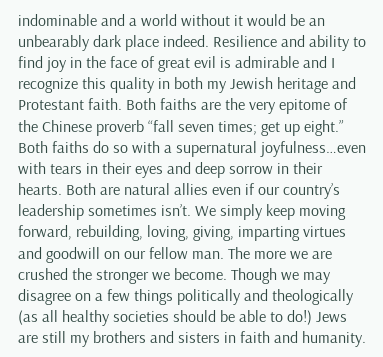indominable and a world without it would be an unbearably dark place indeed. Resilience and ability to find joy in the face of great evil is admirable and I recognize this quality in both my Jewish heritage and Protestant faith. Both faiths are the very epitome of the Chinese proverb “fall seven times; get up eight.” Both faiths do so with a supernatural joyfulness…even with tears in their eyes and deep sorrow in their hearts. Both are natural allies even if our country’s leadership sometimes isn’t. We simply keep moving forward, rebuilding, loving, giving, imparting virtues and goodwill on our fellow man. The more we are crushed the stronger we become. Though we may disagree on a few things politically and theologically (as all healthy societies should be able to do!) Jews are still my brothers and sisters in faith and humanity.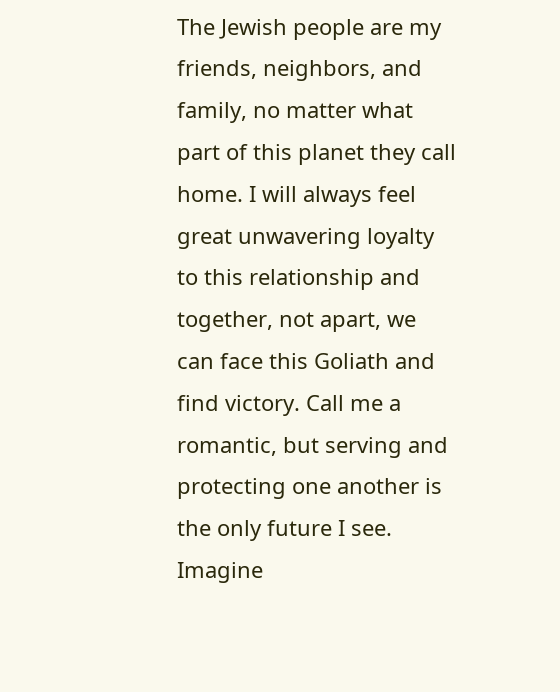The Jewish people are my friends, neighbors, and family, no matter what part of this planet they call home. I will always feel great unwavering loyalty to this relationship and together, not apart, we can face this Goliath and find victory. Call me a romantic, but serving and protecting one another is the only future I see. Imagine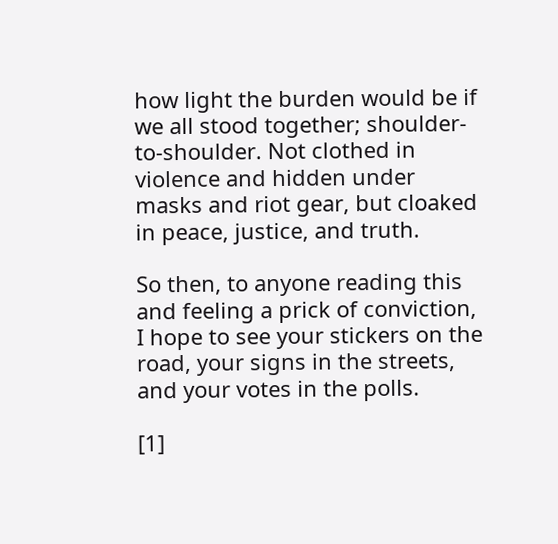how light the burden would be if we all stood together; shoulder-to-shoulder. Not clothed in violence and hidden under masks and riot gear, but cloaked in peace, justice, and truth.

So then, to anyone reading this and feeling a prick of conviction, I hope to see your stickers on the road, your signs in the streets, and your votes in the polls.

[1]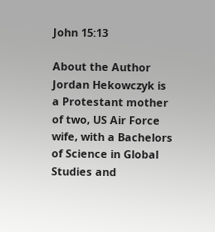John 15:13

About the Author
Jordan Hekowczyk is a Protestant mother of two, US Air Force wife, with a Bachelors of Science in Global Studies and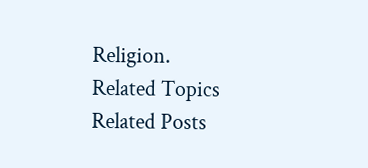Religion.
Related Topics
Related Posts